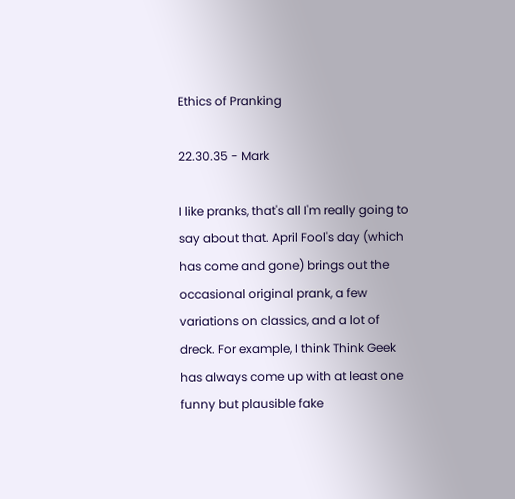Ethics of Pranking

22.30.35 - Mark

I like pranks, that's all I'm really going to say about that. April Fool's day (which has come and gone) brings out the occasional original prank, a few variations on classics, and a lot of dreck. For example, I think Think Geek has always come up with at least one funny but plausible fake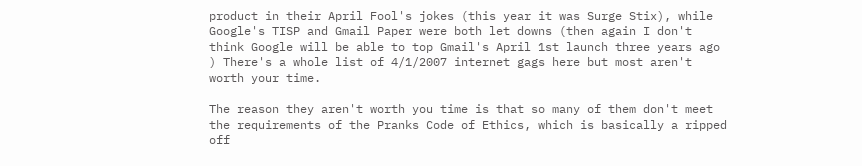product in their April Fool's jokes (this year it was Surge Stix), while Google's TISP and Gmail Paper were both let downs (then again I don't think Google will be able to top Gmail's April 1st launch three years ago ) There's a whole list of 4/1/2007 internet gags here but most aren't worth your time.

The reason they aren't worth you time is that so many of them don't meet the requirements of the Pranks Code of Ethics, which is basically a ripped off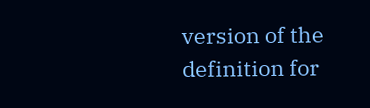version of the definition for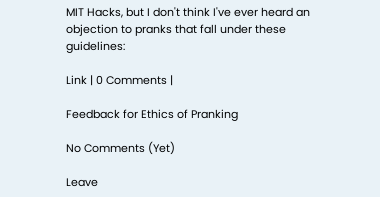MIT Hacks, but I don't think I've ever heard an objection to pranks that fall under these guidelines:

Link | 0 Comments |

Feedback for Ethics of Pranking

No Comments (Yet)

Leave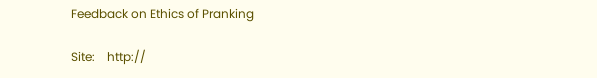Feedback on Ethics of Pranking

Site:    http://